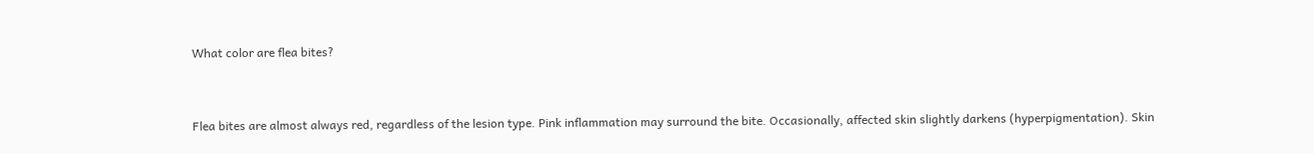What color are flea bites?


Flea bites are almost always red, regardless of the lesion type. Pink inflammation may surround the bite. Occasionally, affected skin slightly darkens (hyperpigmentation). Skin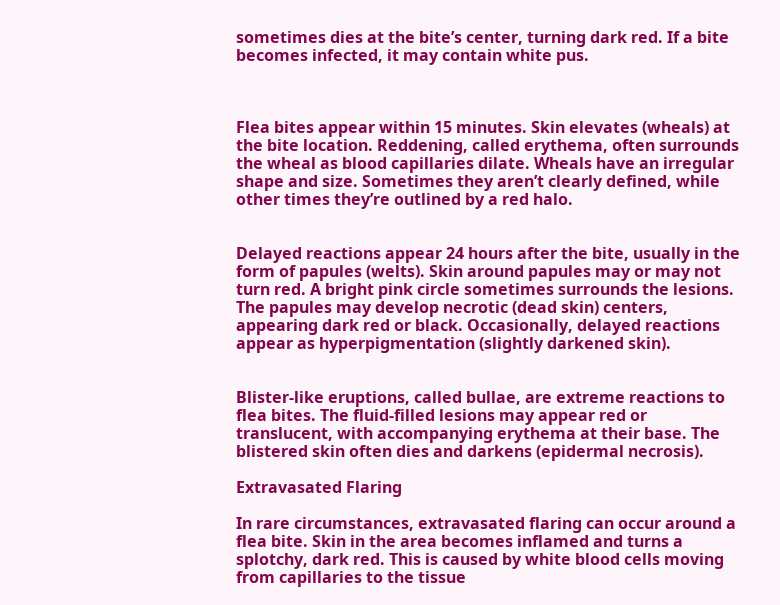sometimes dies at the bite’s center, turning dark red. If a bite becomes infected, it may contain white pus.



Flea bites appear within 15 minutes. Skin elevates (wheals) at the bite location. Reddening, called erythema, often surrounds the wheal as blood capillaries dilate. Wheals have an irregular shape and size. Sometimes they aren’t clearly defined, while other times they’re outlined by a red halo.


Delayed reactions appear 24 hours after the bite, usually in the form of papules (welts). Skin around papules may or may not turn red. A bright pink circle sometimes surrounds the lesions. The papules may develop necrotic (dead skin) centers, appearing dark red or black. Occasionally, delayed reactions appear as hyperpigmentation (slightly darkened skin).


Blister-like eruptions, called bullae, are extreme reactions to flea bites. The fluid-filled lesions may appear red or translucent, with accompanying erythema at their base. The blistered skin often dies and darkens (epidermal necrosis).

Extravasated Flaring

In rare circumstances, extravasated flaring can occur around a flea bite. Skin in the area becomes inflamed and turns a splotchy, dark red. This is caused by white blood cells moving from capillaries to the tissue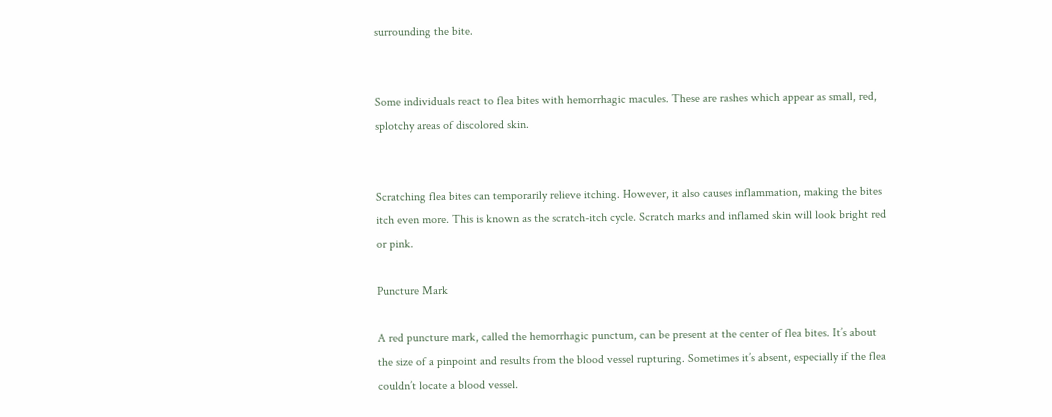surrounding the bite.


Some individuals react to flea bites with hemorrhagic macules. These are rashes which appear as small, red, splotchy areas of discolored skin.


Scratching flea bites can temporarily relieve itching. However, it also causes inflammation, making the bites itch even more. This is known as the scratch-itch cycle. Scratch marks and inflamed skin will look bright red or pink.

Puncture Mark

A red puncture mark, called the hemorrhagic punctum, can be present at the center of flea bites. It’s about the size of a pinpoint and results from the blood vessel rupturing. Sometimes it’s absent, especially if the flea couldn’t locate a blood vessel.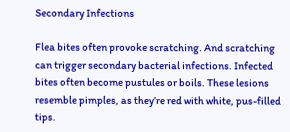Secondary Infections

Flea bites often provoke scratching. And scratching can trigger secondary bacterial infections. Infected bites often become pustules or boils. These lesions resemble pimples, as they’re red with white, pus-filled tips.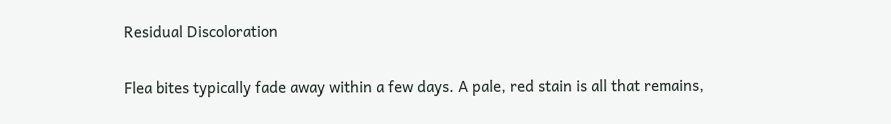Residual Discoloration

Flea bites typically fade away within a few days. A pale, red stain is all that remains,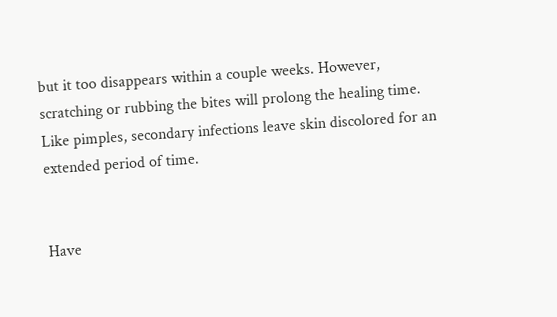but it too disappears within a couple weeks. However, scratching or rubbing the bites will prolong the healing time. Like pimples, secondary infections leave skin discolored for an extended period of time.


Have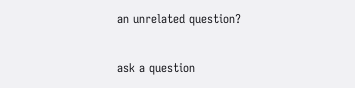an unrelated question?

ask a question